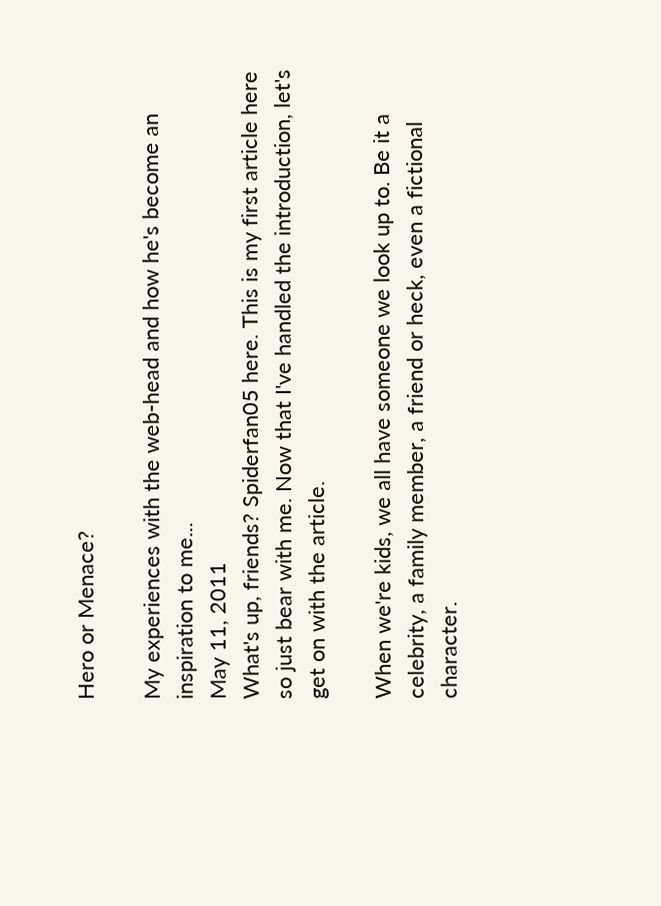Hero or Menace?

My experiences with the web-head and how he's become an inspiration to me...
May 11, 2011
What's up, friends? Spiderfan05 here. This is my first article here so just bear with me. Now that I've handled the introduction, let's get on with the article.

When we're kids, we all have someone we look up to. Be it a celebrity, a family member, a friend or heck, even a fictional character.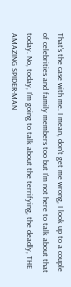That's the case with me. I mean, don't get me wrong, I look up to a couple of celebrities and family members too but I'm not here to talk about that today. No, today, I'm going to talk about the terrifying, the deadly, THE AMAZING SPIDER-MAN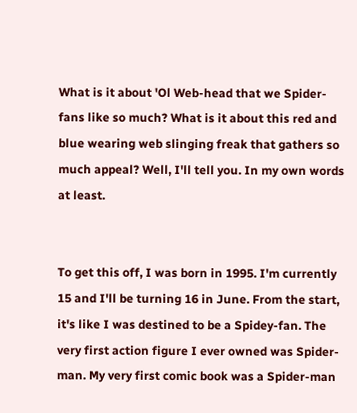What is it about 'Ol Web-head that we Spider-fans like so much? What is it about this red and blue wearing web slinging freak that gathers so much appeal? Well, I'll tell you. In my own words at least.


To get this off, I was born in 1995. I'm currently 15 and I'll be turning 16 in June. From the start, it's like I was destined to be a Spidey-fan. The very first action figure I ever owned was Spider-man. My very first comic book was a Spider-man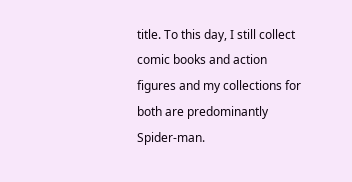title. To this day, I still collect comic books and action figures and my collections for both are predominantly Spider-man.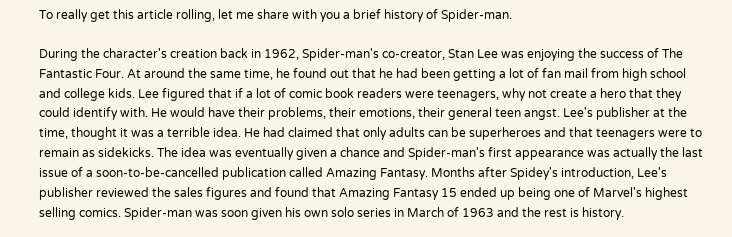To really get this article rolling, let me share with you a brief history of Spider-man.

During the character's creation back in 1962, Spider-man's co-creator, Stan Lee was enjoying the success of The Fantastic Four. At around the same time, he found out that he had been getting a lot of fan mail from high school and college kids. Lee figured that if a lot of comic book readers were teenagers, why not create a hero that they could identify with. He would have their problems, their emotions, their general teen angst. Lee's publisher at the time, thought it was a terrible idea. He had claimed that only adults can be superheroes and that teenagers were to remain as sidekicks. The idea was eventually given a chance and Spider-man's first appearance was actually the last issue of a soon-to-be-cancelled publication called Amazing Fantasy. Months after Spidey's introduction, Lee's publisher reviewed the sales figures and found that Amazing Fantasy 15 ended up being one of Marvel's highest selling comics. Spider-man was soon given his own solo series in March of 1963 and the rest is history.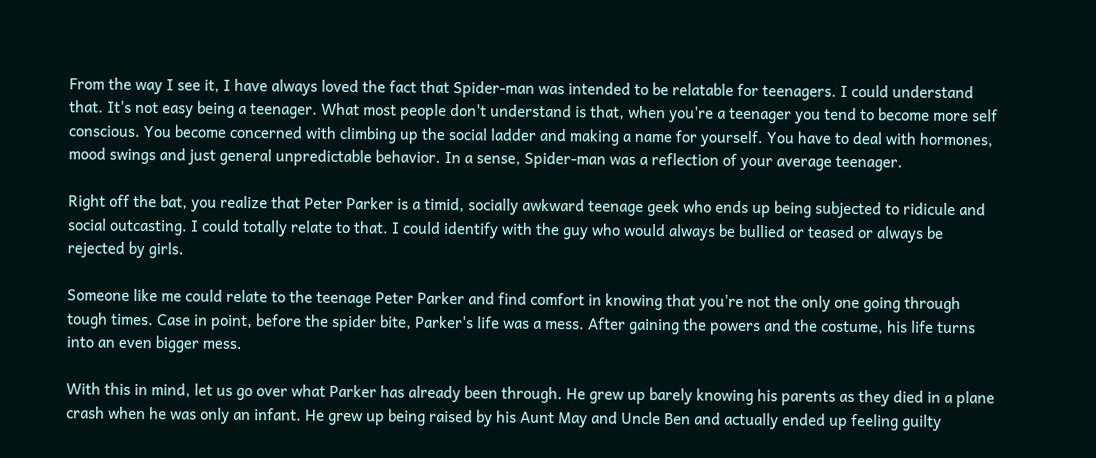From the way I see it, I have always loved the fact that Spider-man was intended to be relatable for teenagers. I could understand that. It's not easy being a teenager. What most people don't understand is that, when you're a teenager you tend to become more self conscious. You become concerned with climbing up the social ladder and making a name for yourself. You have to deal with hormones, mood swings and just general unpredictable behavior. In a sense, Spider-man was a reflection of your average teenager.

Right off the bat, you realize that Peter Parker is a timid, socially awkward teenage geek who ends up being subjected to ridicule and social outcasting. I could totally relate to that. I could identify with the guy who would always be bullied or teased or always be rejected by girls.

Someone like me could relate to the teenage Peter Parker and find comfort in knowing that you're not the only one going through tough times. Case in point, before the spider bite, Parker's life was a mess. After gaining the powers and the costume, his life turns into an even bigger mess.

With this in mind, let us go over what Parker has already been through. He grew up barely knowing his parents as they died in a plane crash when he was only an infant. He grew up being raised by his Aunt May and Uncle Ben and actually ended up feeling guilty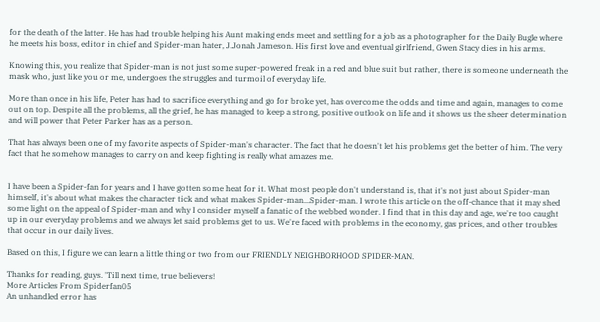for the death of the latter. He has had trouble helping his Aunt making ends meet and settling for a job as a photographer for the Daily Bugle where he meets his boss, editor in chief and Spider-man hater, J.Jonah Jameson. His first love and eventual girlfriend, Gwen Stacy dies in his arms.

Knowing this, you realize that Spider-man is not just some super-powered freak in a red and blue suit but rather, there is someone underneath the mask who, just like you or me, undergoes the struggles and turmoil of everyday life.

More than once in his life, Peter has had to sacrifice everything and go for broke yet, has overcome the odds and time and again, manages to come out on top. Despite all the problems, all the grief, he has managed to keep a strong, positive outlook on life and it shows us the sheer determination and will power that Peter Parker has as a person.

That has always been one of my favorite aspects of Spider-man's character. The fact that he doesn't let his problems get the better of him. The very fact that he somehow manages to carry on and keep fighting is really what amazes me.


I have been a Spider-fan for years and I have gotten some heat for it. What most people don't understand is, that it's not just about Spider-man himself, it's about what makes the character tick and what makes Spider-man...Spider-man. I wrote this article on the off-chance that it may shed some light on the appeal of Spider-man and why I consider myself a fanatic of the webbed wonder. I find that in this day and age, we're too caught up in our everyday problems and we always let said problems get to us. We're faced with problems in the economy, gas prices, and other troubles that occur in our daily lives.

Based on this, I figure we can learn a little thing or two from our FRIENDLY NEIGHBORHOOD SPIDER-MAN.

Thanks for reading, guys. 'Till next time, true believers!
More Articles From Spiderfan05
An unhandled error has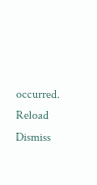occurred. Reload Dismiss